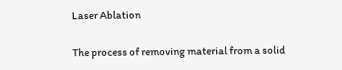Laser Ablation

The process of removing material from a solid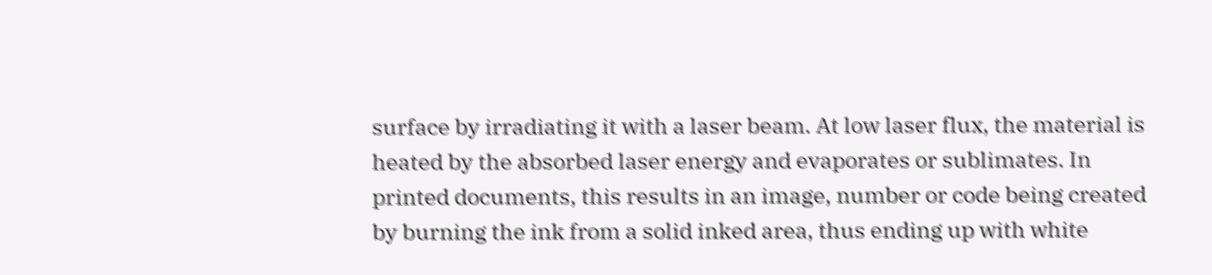surface by irradiating it with a laser beam. At low laser flux, the material is heated by the absorbed laser energy and evaporates or sublimates. In printed documents, this results in an image, number or code being created by burning the ink from a solid inked area, thus ending up with white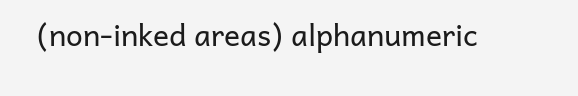(non-inked areas) alphanumeric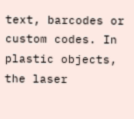text, barcodes or custom codes. In plastic objects, the laser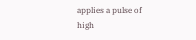applies a pulse of high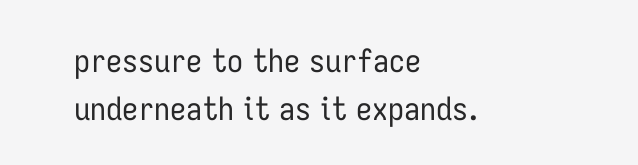pressure to the surface underneath it as it expands.